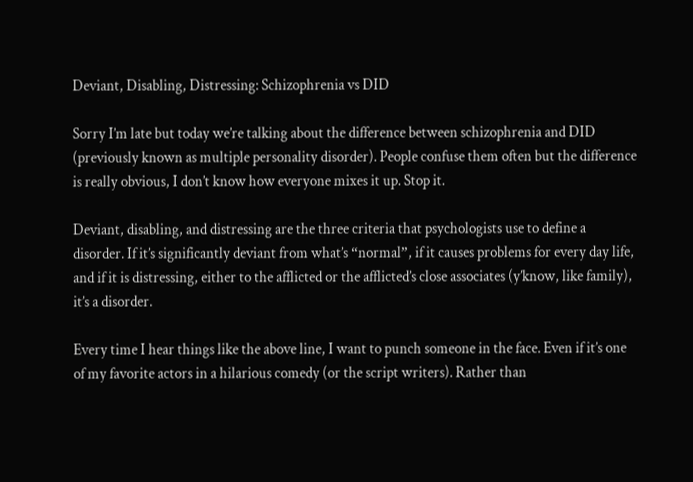Deviant, Disabling, Distressing: Schizophrenia vs DID

Sorry I’m late but today we’re talking about the difference between schizophrenia and DID (previously known as multiple personality disorder). People confuse them often but the difference is really obvious, I don’t know how everyone mixes it up. Stop it.

Deviant, disabling, and distressing are the three criteria that psychologists use to define a disorder. If it’s significantly deviant from what’s “normal”, if it causes problems for every day life, and if it is distressing, either to the afflicted or the afflicted’s close associates (y’know, like family), it’s a disorder.

Every time I hear things like the above line, I want to punch someone in the face. Even if it’s one of my favorite actors in a hilarious comedy (or the script writers). Rather than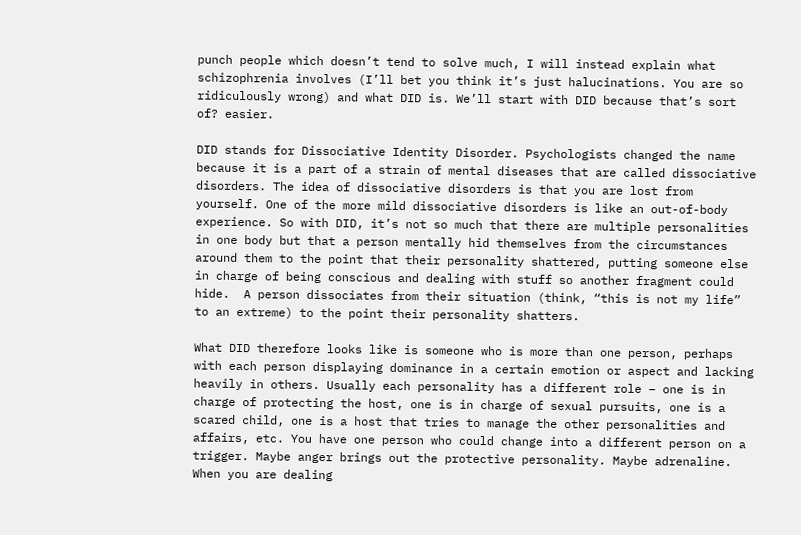punch people which doesn’t tend to solve much, I will instead explain what schizophrenia involves (I’ll bet you think it’s just halucinations. You are so ridiculously wrong) and what DID is. We’ll start with DID because that’s sort of? easier.

DID stands for Dissociative Identity Disorder. Psychologists changed the name because it is a part of a strain of mental diseases that are called dissociative disorders. The idea of dissociative disorders is that you are lost from yourself. One of the more mild dissociative disorders is like an out-of-body experience. So with DID, it’s not so much that there are multiple personalities in one body but that a person mentally hid themselves from the circumstances around them to the point that their personality shattered, putting someone else in charge of being conscious and dealing with stuff so another fragment could hide.  A person dissociates from their situation (think, “this is not my life” to an extreme) to the point their personality shatters.

What DID therefore looks like is someone who is more than one person, perhaps with each person displaying dominance in a certain emotion or aspect and lacking heavily in others. Usually each personality has a different role – one is in charge of protecting the host, one is in charge of sexual pursuits, one is a scared child, one is a host that tries to manage the other personalities and affairs, etc. You have one person who could change into a different person on a trigger. Maybe anger brings out the protective personality. Maybe adrenaline. When you are dealing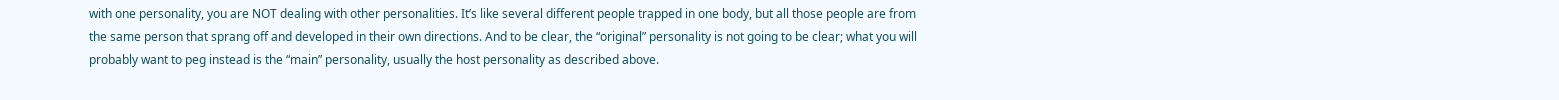with one personality, you are NOT dealing with other personalities. It’s like several different people trapped in one body, but all those people are from the same person that sprang off and developed in their own directions. And to be clear, the “original” personality is not going to be clear; what you will probably want to peg instead is the “main” personality, usually the host personality as described above.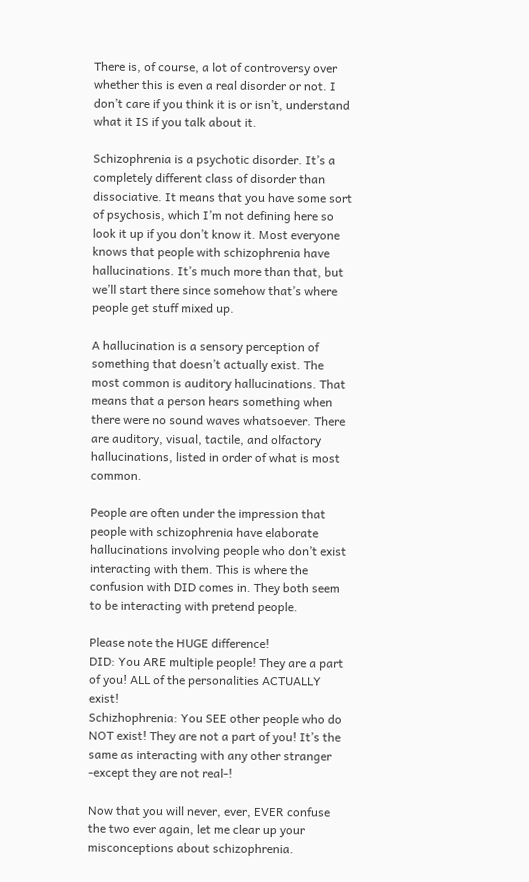There is, of course, a lot of controversy over whether this is even a real disorder or not. I don’t care if you think it is or isn’t, understand what it IS if you talk about it.

Schizophrenia is a psychotic disorder. It’s a completely different class of disorder than dissociative. It means that you have some sort of psychosis, which I’m not defining here so look it up if you don’t know it. Most everyone knows that people with schizophrenia have hallucinations. It’s much more than that, but we’ll start there since somehow that’s where people get stuff mixed up.

A hallucination is a sensory perception of something that doesn’t actually exist. The most common is auditory hallucinations. That means that a person hears something when there were no sound waves whatsoever. There are auditory, visual, tactile, and olfactory hallucinations, listed in order of what is most common.

People are often under the impression that people with schizophrenia have elaborate hallucinations involving people who don’t exist interacting with them. This is where the confusion with DID comes in. They both seem to be interacting with pretend people.

Please note the HUGE difference!
DID: You ARE multiple people! They are a part of you! ALL of the personalities ACTUALLY exist!
Schizhophrenia: You SEE other people who do NOT exist! They are not a part of you! It’s the same as interacting with any other stranger -except they are not real-!

Now that you will never, ever, EVER confuse the two ever again, let me clear up your misconceptions about schizophrenia.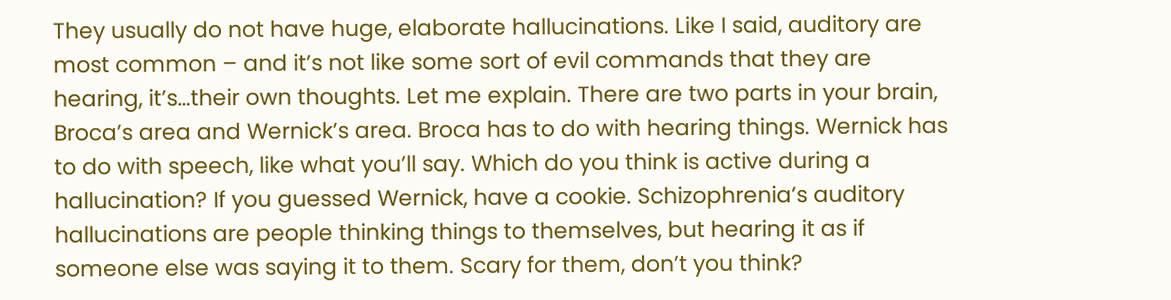They usually do not have huge, elaborate hallucinations. Like I said, auditory are most common – and it’s not like some sort of evil commands that they are hearing, it’s…their own thoughts. Let me explain. There are two parts in your brain, Broca’s area and Wernick’s area. Broca has to do with hearing things. Wernick has to do with speech, like what you’ll say. Which do you think is active during a hallucination? If you guessed Wernick, have a cookie. Schizophrenia’s auditory hallucinations are people thinking things to themselves, but hearing it as if someone else was saying it to them. Scary for them, don’t you think?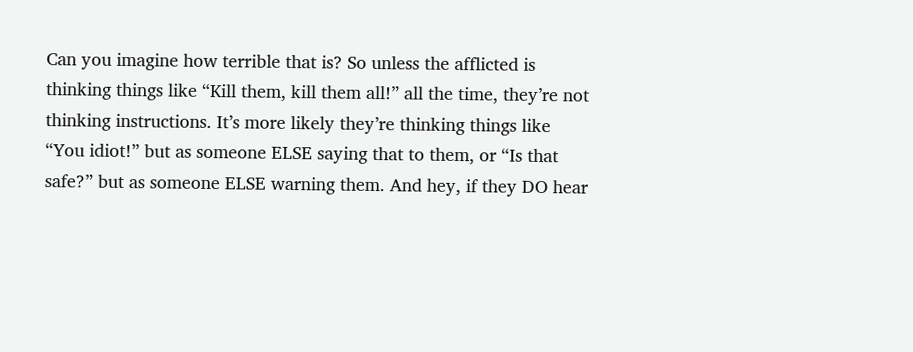Can you imagine how terrible that is? So unless the afflicted is thinking things like “Kill them, kill them all!” all the time, they’re not thinking instructions. It’s more likely they’re thinking things like “You idiot!” but as someone ELSE saying that to them, or “Is that safe?” but as someone ELSE warning them. And hey, if they DO hear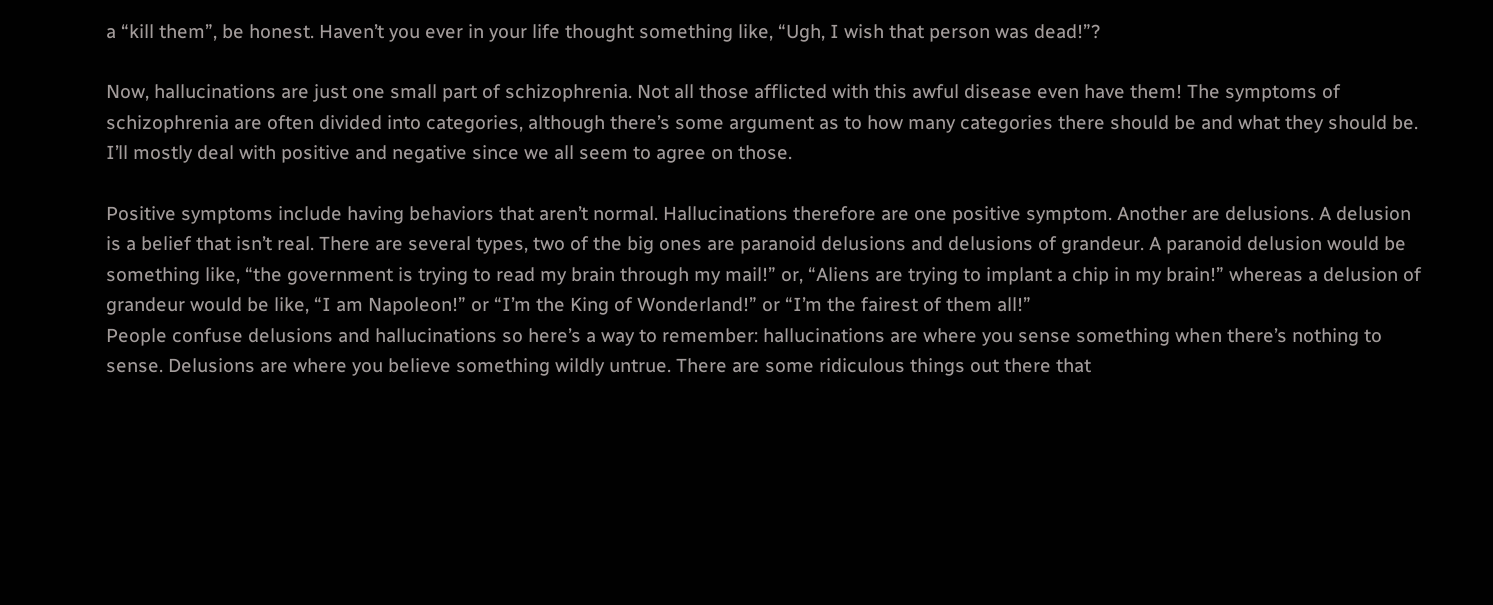a “kill them”, be honest. Haven’t you ever in your life thought something like, “Ugh, I wish that person was dead!”?

Now, hallucinations are just one small part of schizophrenia. Not all those afflicted with this awful disease even have them! The symptoms of schizophrenia are often divided into categories, although there’s some argument as to how many categories there should be and what they should be. I’ll mostly deal with positive and negative since we all seem to agree on those.

Positive symptoms include having behaviors that aren’t normal. Hallucinations therefore are one positive symptom. Another are delusions. A delusion is a belief that isn’t real. There are several types, two of the big ones are paranoid delusions and delusions of grandeur. A paranoid delusion would be something like, “the government is trying to read my brain through my mail!” or, “Aliens are trying to implant a chip in my brain!” whereas a delusion of grandeur would be like, “I am Napoleon!” or “I’m the King of Wonderland!” or “I’m the fairest of them all!”
People confuse delusions and hallucinations so here’s a way to remember: hallucinations are where you sense something when there’s nothing to sense. Delusions are where you believe something wildly untrue. There are some ridiculous things out there that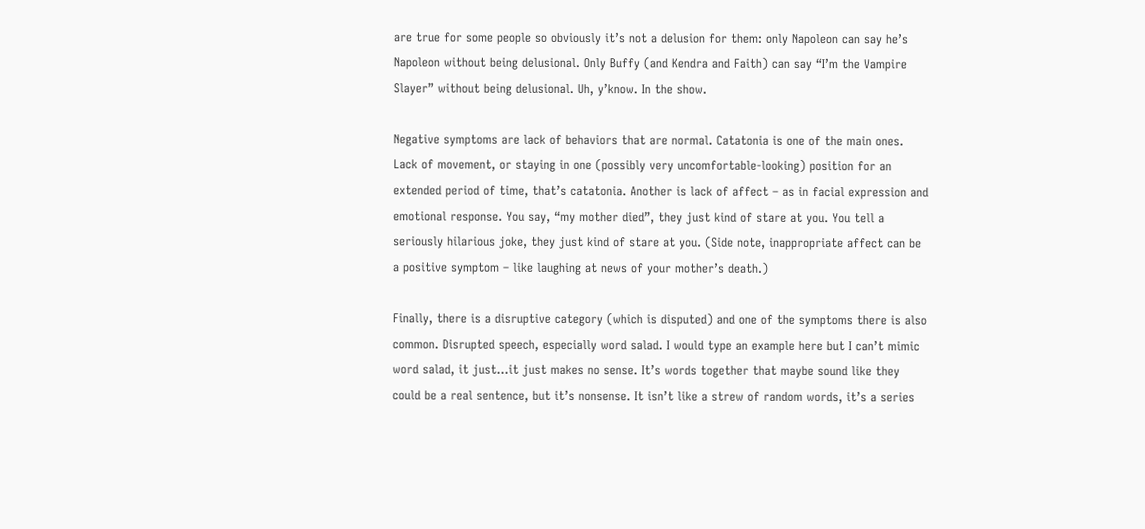are true for some people so obviously it’s not a delusion for them: only Napoleon can say he’s Napoleon without being delusional. Only Buffy (and Kendra and Faith) can say “I’m the Vampire Slayer” without being delusional. Uh, y’know. In the show.

Negative symptoms are lack of behaviors that are normal. Catatonia is one of the main ones. Lack of movement, or staying in one (possibly very uncomfortable-looking) position for an extended period of time, that’s catatonia. Another is lack of affect – as in facial expression and emotional response. You say, “my mother died”, they just kind of stare at you. You tell a seriously hilarious joke, they just kind of stare at you. (Side note, inappropriate affect can be a positive symptom – like laughing at news of your mother’s death.)

Finally, there is a disruptive category (which is disputed) and one of the symptoms there is also common. Disrupted speech, especially word salad. I would type an example here but I can’t mimic word salad, it just…it just makes no sense. It’s words together that maybe sound like they could be a real sentence, but it’s nonsense. It isn’t like a strew of random words, it’s a series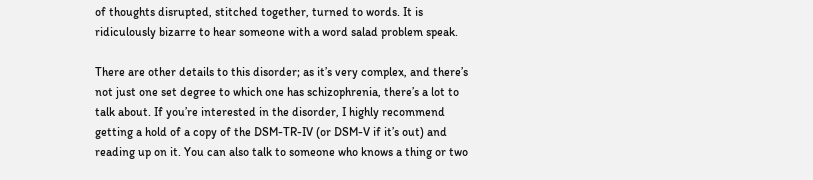of thoughts disrupted, stitched together, turned to words. It is ridiculously bizarre to hear someone with a word salad problem speak.

There are other details to this disorder; as it’s very complex, and there’s not just one set degree to which one has schizophrenia, there’s a lot to talk about. If you’re interested in the disorder, I highly recommend getting a hold of a copy of the DSM-TR-IV (or DSM-V if it’s out) and reading up on it. You can also talk to someone who knows a thing or two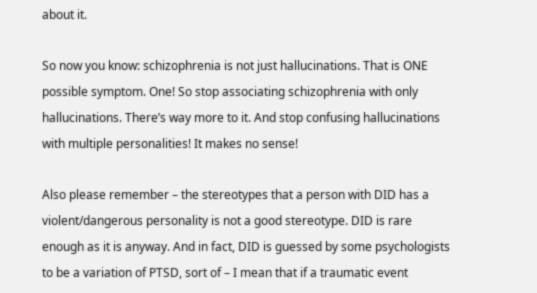about it.

So now you know: schizophrenia is not just hallucinations. That is ONE possible symptom. One! So stop associating schizophrenia with only hallucinations. There’s way more to it. And stop confusing hallucinations with multiple personalities! It makes no sense!

Also please remember – the stereotypes that a person with DID has a violent/dangerous personality is not a good stereotype. DID is rare enough as it is anyway. And in fact, DID is guessed by some psychologists to be a variation of PTSD, sort of – I mean that if a traumatic event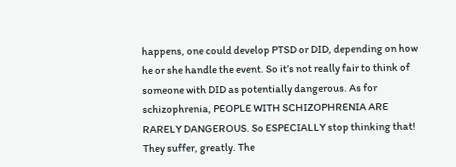happens, one could develop PTSD or DID, depending on how he or she handle the event. So it’s not really fair to think of someone with DID as potentially dangerous. As for schizophrenia, PEOPLE WITH SCHIZOPHRENIA ARE RARELY DANGEROUS. So ESPECIALLY stop thinking that! They suffer, greatly. The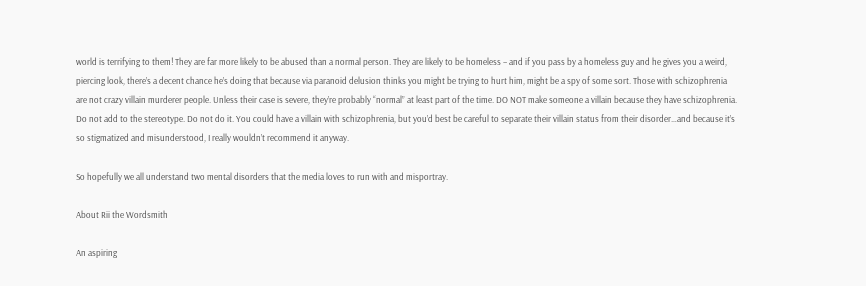world is terrifying to them! They are far more likely to be abused than a normal person. They are likely to be homeless – and if you pass by a homeless guy and he gives you a weird, piercing look, there’s a decent chance he’s doing that because via paranoid delusion thinks you might be trying to hurt him, might be a spy of some sort. Those with schizophrenia are not crazy villain murderer people. Unless their case is severe, they’re probably “normal” at least part of the time. DO NOT make someone a villain because they have schizophrenia. Do not add to the stereotype. Do not do it. You could have a villain with schizophrenia, but you’d best be careful to separate their villain status from their disorder…and because it’s so stigmatized and misunderstood, I really wouldn’t recommend it anyway.

So hopefully we all understand two mental disorders that the media loves to run with and misportray.

About Rii the Wordsmith

An aspiring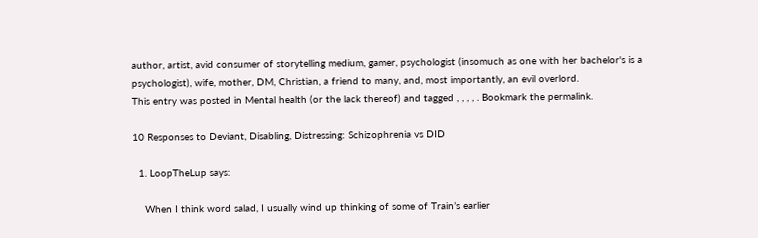author, artist, avid consumer of storytelling medium, gamer, psychologist (insomuch as one with her bachelor's is a psychologist), wife, mother, DM, Christian, a friend to many, and, most importantly, an evil overlord.
This entry was posted in Mental health (or the lack thereof) and tagged , , , , . Bookmark the permalink.

10 Responses to Deviant, Disabling, Distressing: Schizophrenia vs DID

  1. LoopTheLup says:

    When I think word salad, I usually wind up thinking of some of Train’s earlier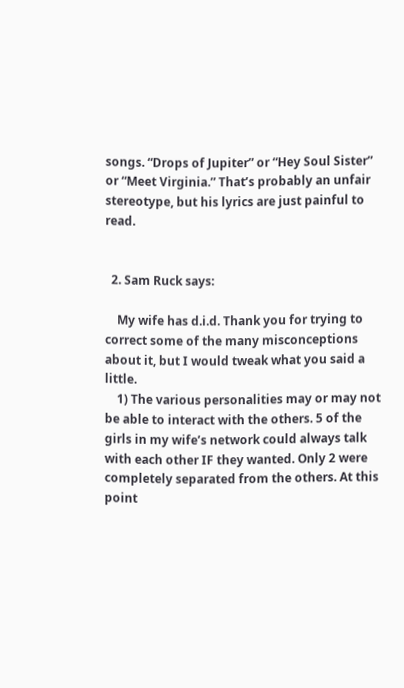songs. “Drops of Jupiter” or “Hey Soul Sister” or “Meet Virginia.” That’s probably an unfair stereotype, but his lyrics are just painful to read.


  2. Sam Ruck says:

    My wife has d.i.d. Thank you for trying to correct some of the many misconceptions about it, but I would tweak what you said a little.
    1) The various personalities may or may not be able to interact with the others. 5 of the girls in my wife’s network could always talk with each other IF they wanted. Only 2 were completely separated from the others. At this point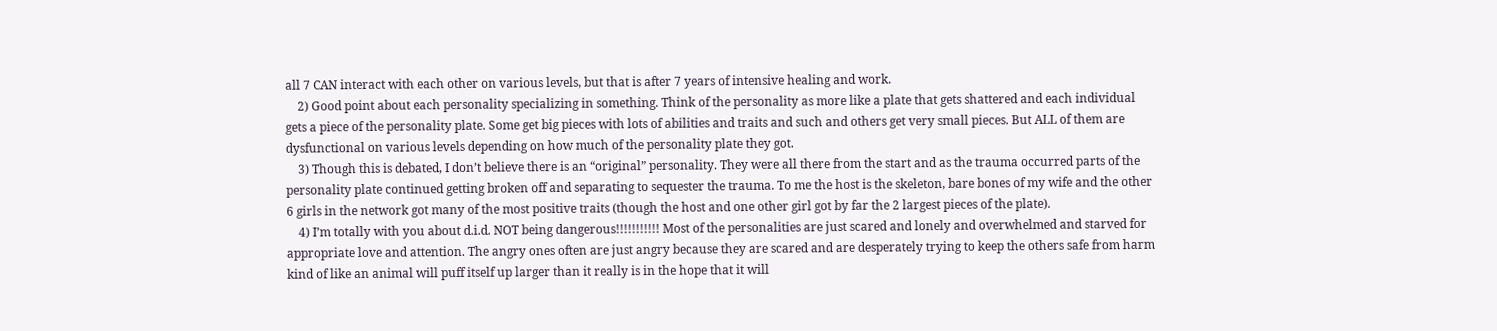all 7 CAN interact with each other on various levels, but that is after 7 years of intensive healing and work.
    2) Good point about each personality specializing in something. Think of the personality as more like a plate that gets shattered and each individual gets a piece of the personality plate. Some get big pieces with lots of abilities and traits and such and others get very small pieces. But ALL of them are dysfunctional on various levels depending on how much of the personality plate they got.
    3) Though this is debated, I don’t believe there is an “original” personality. They were all there from the start and as the trauma occurred parts of the personality plate continued getting broken off and separating to sequester the trauma. To me the host is the skeleton, bare bones of my wife and the other 6 girls in the network got many of the most positive traits (though the host and one other girl got by far the 2 largest pieces of the plate).
    4) I’m totally with you about d.i.d. NOT being dangerous!!!!!!!!!!! Most of the personalities are just scared and lonely and overwhelmed and starved for appropriate love and attention. The angry ones often are just angry because they are scared and are desperately trying to keep the others safe from harm kind of like an animal will puff itself up larger than it really is in the hope that it will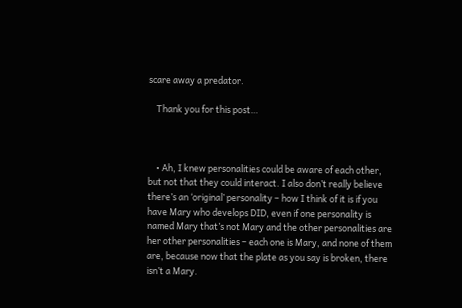scare away a predator.

    Thank you for this post…



    • Ah, I knew personalities could be aware of each other, but not that they could interact. I also don’t really believe there’s an ‘original’ personality – how I think of it is if you have Mary who develops DID, even if one personality is named Mary that’s not Mary and the other personalities are her other personalities – each one is Mary, and none of them are, because now that the plate as you say is broken, there isn’t a Mary.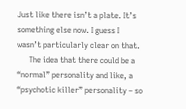Just like there isn’t a plate. It’s something else now. I guess I wasn’t particularly clear on that.
      The idea that there could be a “normal” personality and like, a “psychotic killer” personality – so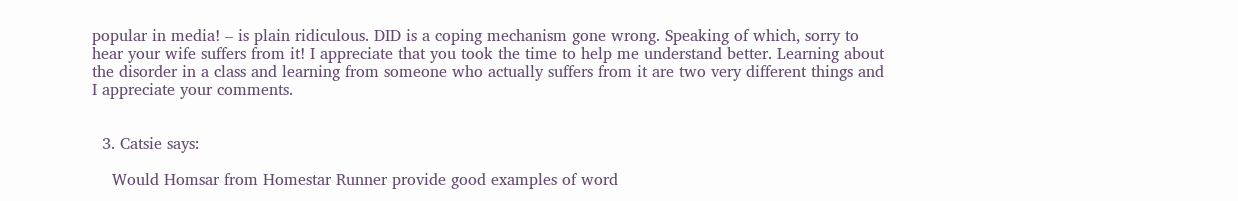popular in media! – is plain ridiculous. DID is a coping mechanism gone wrong. Speaking of which, sorry to hear your wife suffers from it! I appreciate that you took the time to help me understand better. Learning about the disorder in a class and learning from someone who actually suffers from it are two very different things and I appreciate your comments.


  3. Catsie says:

    Would Homsar from Homestar Runner provide good examples of word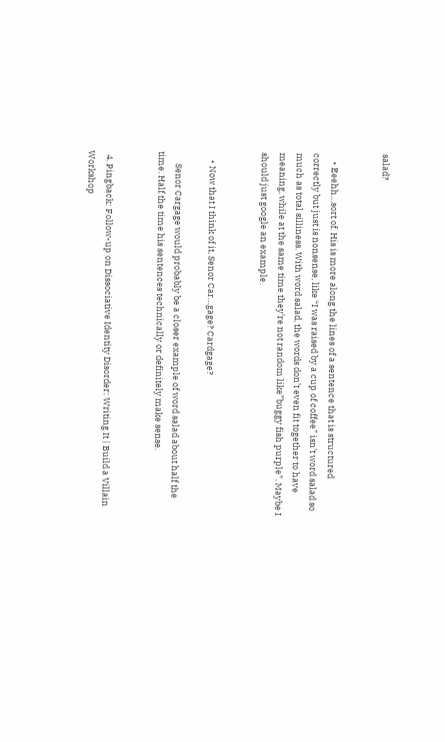salad?


    • Eeehh…sort of. His is more along the lines of a sentence that is structured correctly but just is nonsense, like “I was raised by a cup of coffee” isn’t word salad so much as total silliness. With word salad, the words don’t even fit together to have meaning, while at the same time they’re not random like”buggy fish purple”. Maybe I should just google an example.


    • Now that I think of it, Senor Car…gage? Cardgage?

      Senor Cargage would probably be a closer example of word salad about half the time. Half the time his sentences technically or definitely make sense.


  4. Pingback: Follow-up on Dissociative Identity Disorder: Writing It | Build a Villain Workshop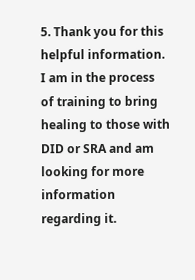5. Thank you for this helpful information. I am in the process of training to bring healing to those with DID or SRA and am looking for more information regarding it.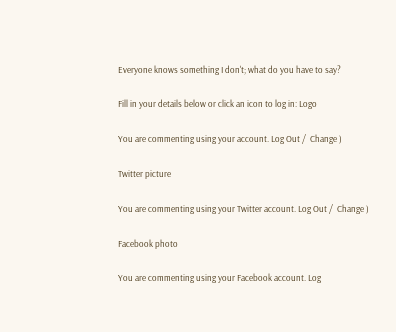Everyone knows something I don't; what do you have to say?

Fill in your details below or click an icon to log in: Logo

You are commenting using your account. Log Out /  Change )

Twitter picture

You are commenting using your Twitter account. Log Out /  Change )

Facebook photo

You are commenting using your Facebook account. Log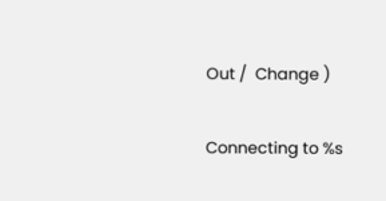Out /  Change )

Connecting to %s